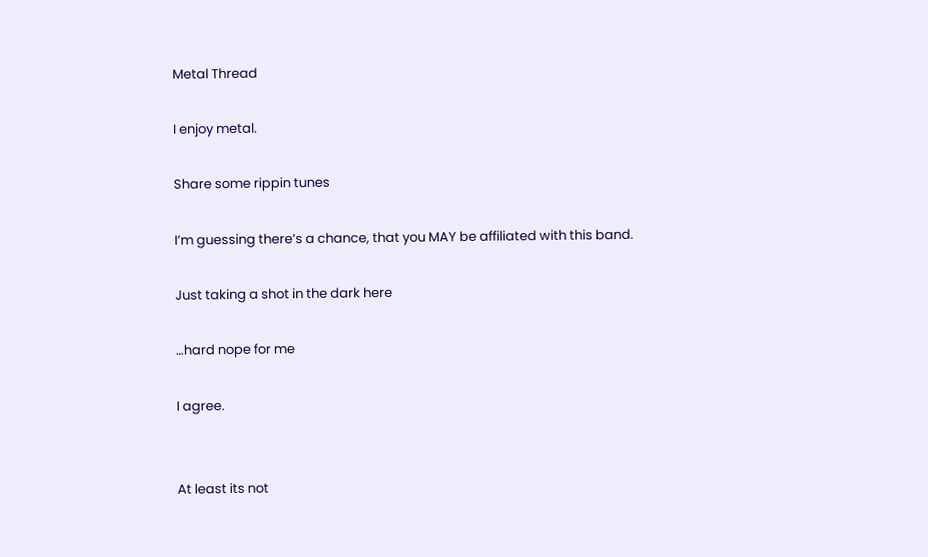Metal Thread

I enjoy metal.

Share some rippin tunes

I’m guessing there’s a chance, that you MAY be affiliated with this band.

Just taking a shot in the dark here

…hard nope for me

I agree.


At least its not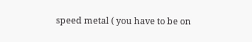speed metal ( you have to be on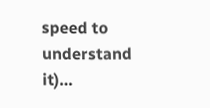speed to understand it)…